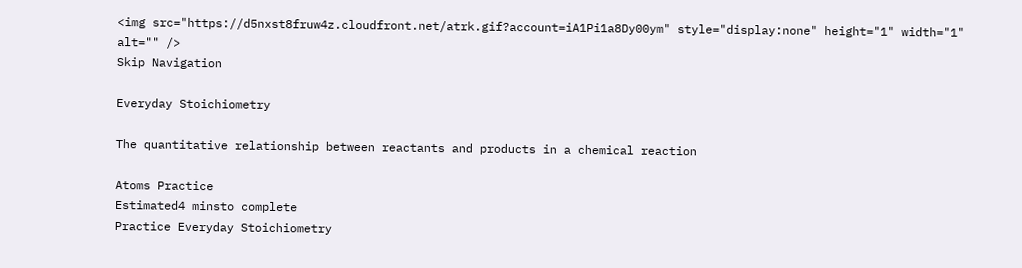<img src="https://d5nxst8fruw4z.cloudfront.net/atrk.gif?account=iA1Pi1a8Dy00ym" style="display:none" height="1" width="1" alt="" />
Skip Navigation

Everyday Stoichiometry

The quantitative relationship between reactants and products in a chemical reaction

Atoms Practice
Estimated4 minsto complete
Practice Everyday Stoichiometry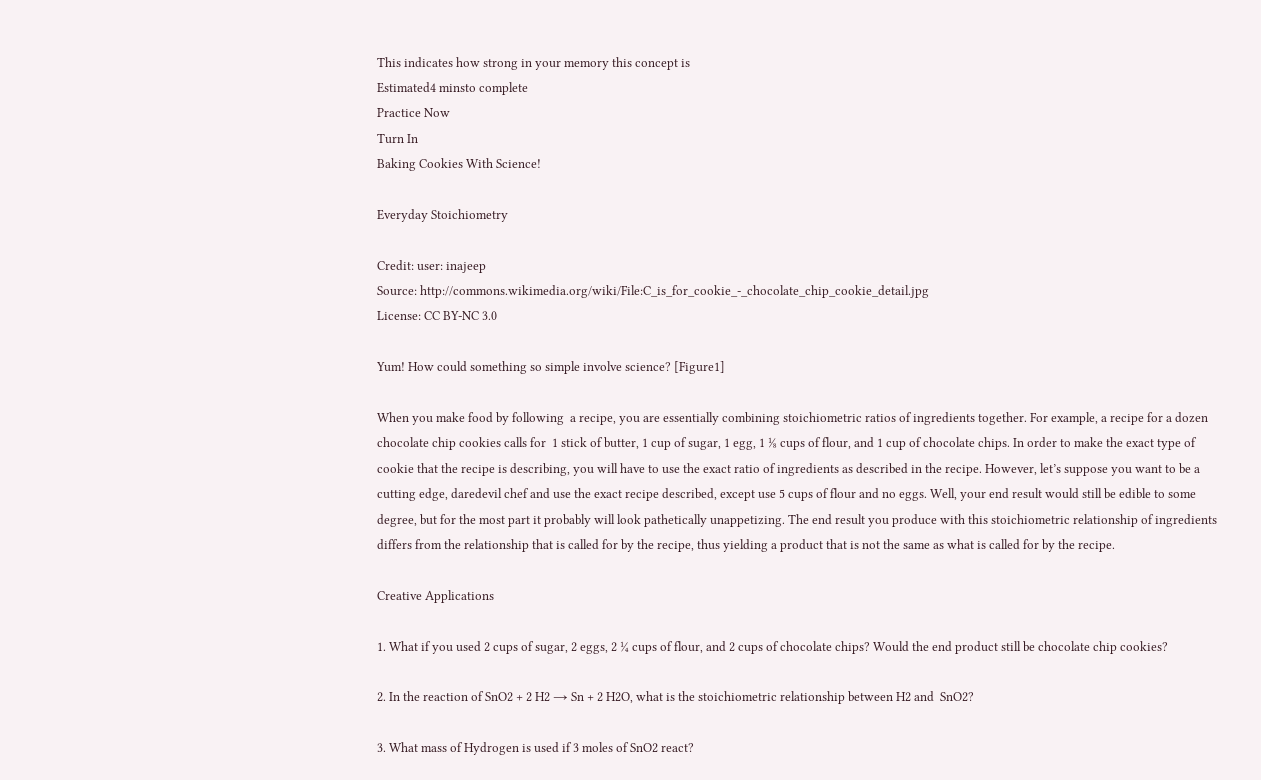This indicates how strong in your memory this concept is
Estimated4 minsto complete
Practice Now
Turn In
Baking Cookies With Science!

Everyday Stoichiometry

Credit: user: inajeep
Source: http://commons.wikimedia.org/wiki/File:C_is_for_cookie_-_chocolate_chip_cookie_detail.jpg
License: CC BY-NC 3.0

Yum! How could something so simple involve science? [Figure1]

When you make food by following  a recipe, you are essentially combining stoichiometric ratios of ingredients together. For example, a recipe for a dozen chocolate chip cookies calls for  1 stick of butter, 1 cup of sugar, 1 egg, 1 ⅛ cups of flour, and 1 cup of chocolate chips. In order to make the exact type of cookie that the recipe is describing, you will have to use the exact ratio of ingredients as described in the recipe. However, let’s suppose you want to be a cutting edge, daredevil chef and use the exact recipe described, except use 5 cups of flour and no eggs. Well, your end result would still be edible to some degree, but for the most part it probably will look pathetically unappetizing. The end result you produce with this stoichiometric relationship of ingredients differs from the relationship that is called for by the recipe, thus yielding a product that is not the same as what is called for by the recipe.

Creative Applications

1. What if you used 2 cups of sugar, 2 eggs, 2 ¼ cups of flour, and 2 cups of chocolate chips? Would the end product still be chocolate chip cookies?

2. In the reaction of SnO2 + 2 H2 → Sn + 2 H2O, what is the stoichiometric relationship between H2 and  SnO2?

3. What mass of Hydrogen is used if 3 moles of SnO2 react?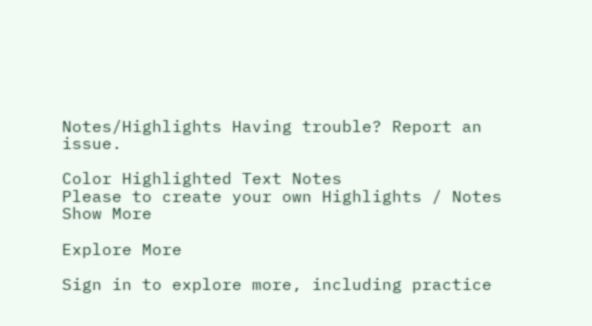Notes/Highlights Having trouble? Report an issue.

Color Highlighted Text Notes
Please to create your own Highlights / Notes
Show More

Explore More

Sign in to explore more, including practice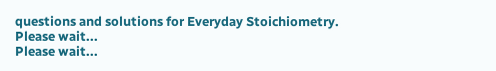questions and solutions for Everyday Stoichiometry.
Please wait...
Please wait...